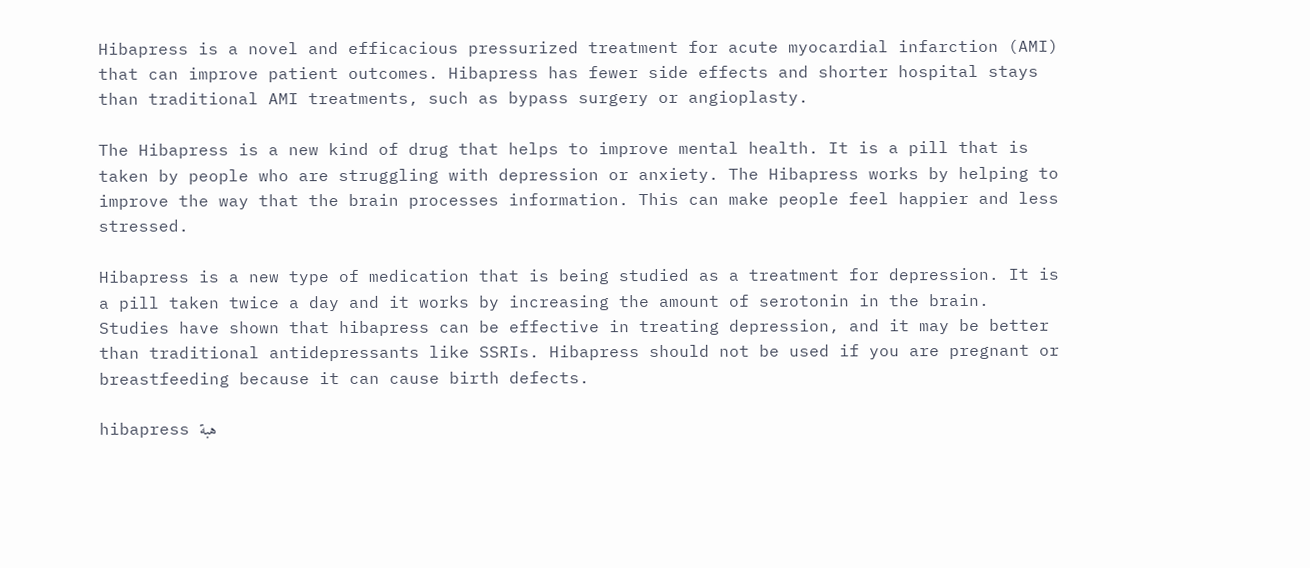Hibapress is a novel and efficacious pressurized treatment for acute myocardial infarction (AMI) that can improve patient outcomes. Hibapress has fewer side effects and shorter hospital stays than traditional AMI treatments, such as bypass surgery or angioplasty.

The Hibapress is a new kind of drug that helps to improve mental health. It is a pill that is taken by people who are struggling with depression or anxiety. The Hibapress works by helping to improve the way that the brain processes information. This can make people feel happier and less stressed.

Hibapress is a new type of medication that is being studied as a treatment for depression. It is a pill taken twice a day and it works by increasing the amount of serotonin in the brain. Studies have shown that hibapress can be effective in treating depression, and it may be better than traditional antidepressants like SSRIs. Hibapress should not be used if you are pregnant or breastfeeding because it can cause birth defects.

hibapress هبة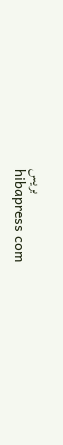بريس
hibapress com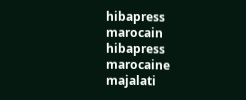hibapress marocain
hibapress marocaine
majalati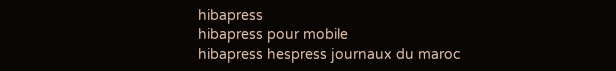hibapress
hibapress pour mobile
hibapress hespress journaux du maroc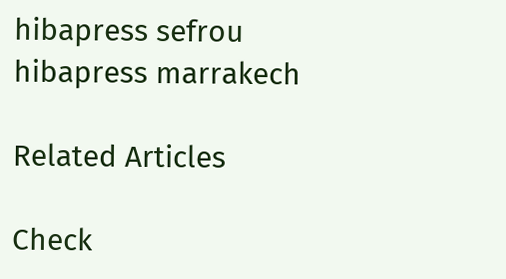hibapress sefrou
hibapress marrakech

Related Articles

Check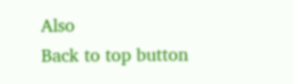Also
Back to top button